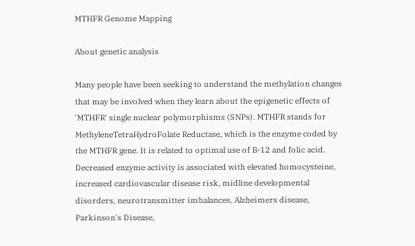MTHFR Genome Mapping

About genetic analysis

Many people have been seeking to understand the methylation changes that may be involved when they learn about the epigenetic effects of 'MTHFR' single nuclear polymorphisms (SNPs). MTHFR stands for MethyleneTetraHydroFolate Reductase, which is the enzyme coded by the MTHFR gene. It is related to optimal use of B-12 and folic acid. Decreased enzyme activity is associated with elevated homocysteine, increased cardiovascular disease risk, midline developmental disorders, neurotransmitter imbalances, Alzheimers disease, Parkinson's Disease,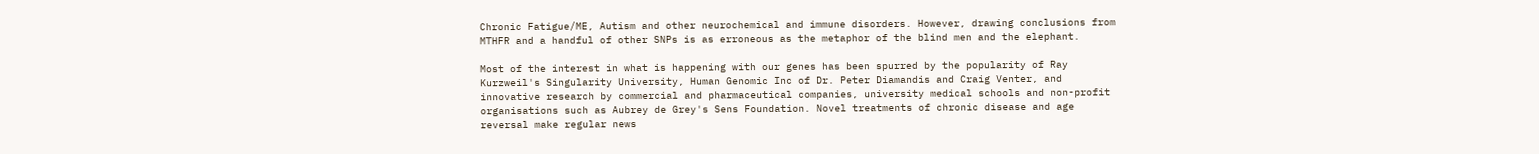Chronic Fatigue/ME, Autism and other neurochemical and immune disorders. However, drawing conclusions from MTHFR and a handful of other SNPs is as erroneous as the metaphor of the blind men and the elephant.

Most of the interest in what is happening with our genes has been spurred by the popularity of Ray Kurzweil's Singularity University, Human Genomic Inc of Dr. Peter Diamandis and Craig Venter, and innovative research by commercial and pharmaceutical companies, university medical schools and non-profit organisations such as Aubrey de Grey's Sens Foundation. Novel treatments of chronic disease and age reversal make regular news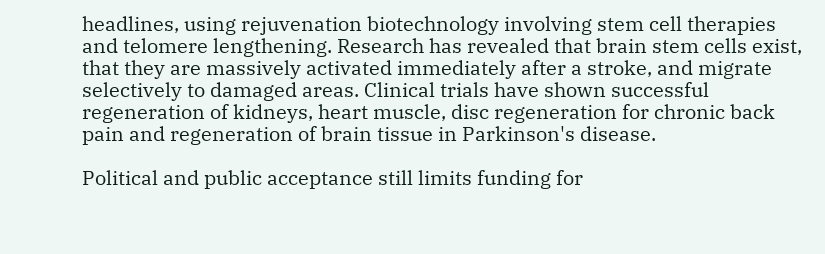headlines, using rejuvenation biotechnology involving stem cell therapies and telomere lengthening. Research has revealed that brain stem cells exist, that they are massively activated immediately after a stroke, and migrate selectively to damaged areas. Clinical trials have shown successful regeneration of kidneys, heart muscle, disc regeneration for chronic back pain and regeneration of brain tissue in Parkinson's disease.

Political and public acceptance still limits funding for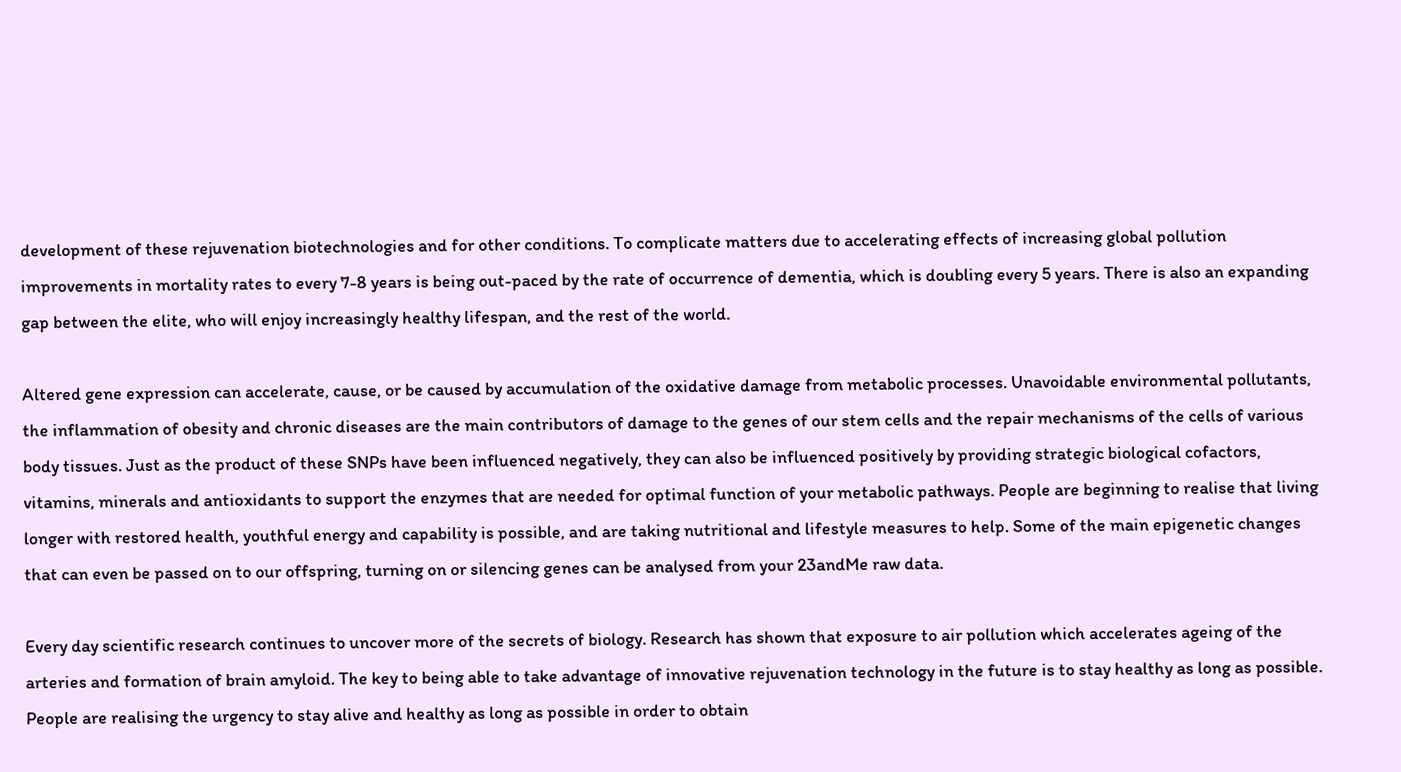development of these rejuvenation biotechnologies and for other conditions. To complicate matters due to accelerating effects of increasing global pollution improvements in mortality rates to every 7-8 years is being out-paced by the rate of occurrence of dementia, which is doubling every 5 years. There is also an expanding gap between the elite, who will enjoy increasingly healthy lifespan, and the rest of the world.

Altered gene expression can accelerate, cause, or be caused by accumulation of the oxidative damage from metabolic processes. Unavoidable environmental pollutants, the inflammation of obesity and chronic diseases are the main contributors of damage to the genes of our stem cells and the repair mechanisms of the cells of various body tissues. Just as the product of these SNPs have been influenced negatively, they can also be influenced positively by providing strategic biological cofactors, vitamins, minerals and antioxidants to support the enzymes that are needed for optimal function of your metabolic pathways. People are beginning to realise that living longer with restored health, youthful energy and capability is possible, and are taking nutritional and lifestyle measures to help. Some of the main epigenetic changes that can even be passed on to our offspring, turning on or silencing genes can be analysed from your 23andMe raw data.

Every day scientific research continues to uncover more of the secrets of biology. Research has shown that exposure to air pollution which accelerates ageing of the arteries and formation of brain amyloid. The key to being able to take advantage of innovative rejuvenation technology in the future is to stay healthy as long as possible. People are realising the urgency to stay alive and healthy as long as possible in order to obtain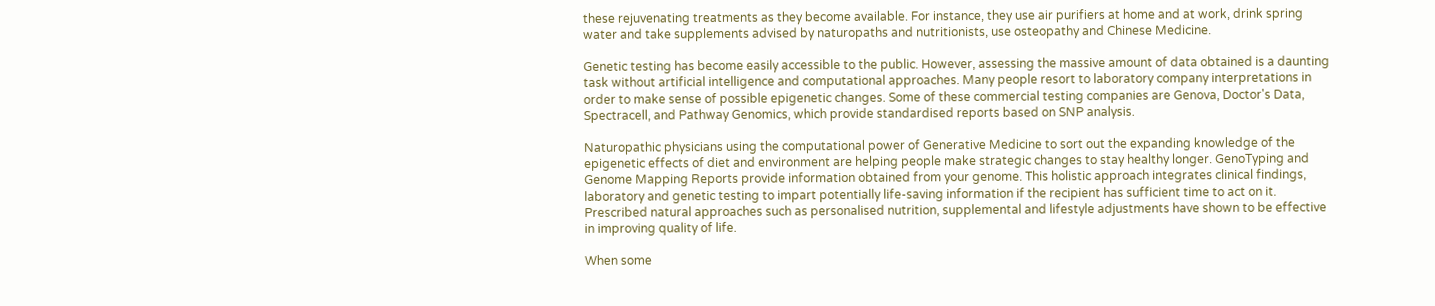these rejuvenating treatments as they become available. For instance, they use air purifiers at home and at work, drink spring water and take supplements advised by naturopaths and nutritionists, use osteopathy and Chinese Medicine.

Genetic testing has become easily accessible to the public. However, assessing the massive amount of data obtained is a daunting task without artificial intelligence and computational approaches. Many people resort to laboratory company interpretations in order to make sense of possible epigenetic changes. Some of these commercial testing companies are Genova, Doctor's Data, Spectracell, and Pathway Genomics, which provide standardised reports based on SNP analysis.

Naturopathic physicians using the computational power of Generative Medicine to sort out the expanding knowledge of the epigenetic effects of diet and environment are helping people make strategic changes to stay healthy longer. GenoTyping and Genome Mapping Reports provide information obtained from your genome. This holistic approach integrates clinical findings, laboratory and genetic testing to impart potentially life-saving information if the recipient has sufficient time to act on it. Prescribed natural approaches such as personalised nutrition, supplemental and lifestyle adjustments have shown to be effective in improving quality of life.

When some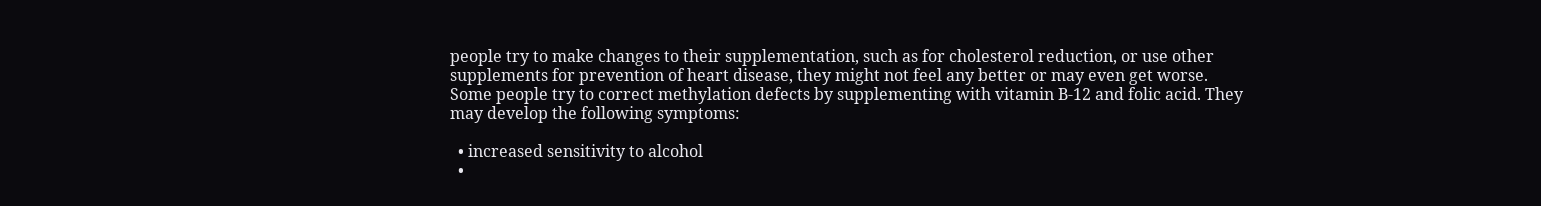people try to make changes to their supplementation, such as for cholesterol reduction, or use other supplements for prevention of heart disease, they might not feel any better or may even get worse. Some people try to correct methylation defects by supplementing with vitamin B-12 and folic acid. They may develop the following symptoms:

  • increased sensitivity to alcohol
  •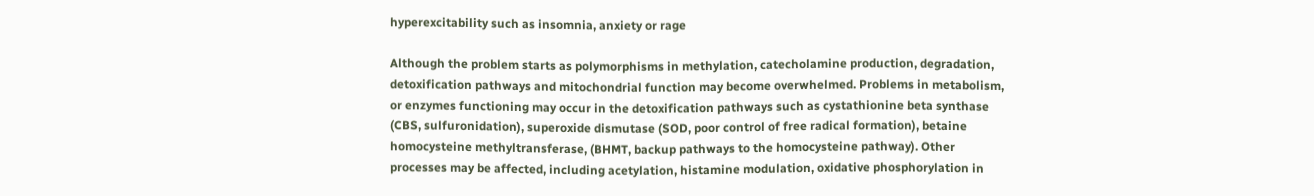hyperexcitability such as insomnia, anxiety or rage

Although the problem starts as polymorphisms in methylation, catecholamine production, degradation, detoxification pathways and mitochondrial function may become overwhelmed. Problems in metabolism, or enzymes functioning may occur in the detoxification pathways such as cystathionine beta synthase (CBS, sulfuronidation), superoxide dismutase (SOD, poor control of free radical formation), betaine homocysteine methyltransferase, (BHMT, backup pathways to the homocysteine pathway). Other processes may be affected, including acetylation, histamine modulation, oxidative phosphorylation in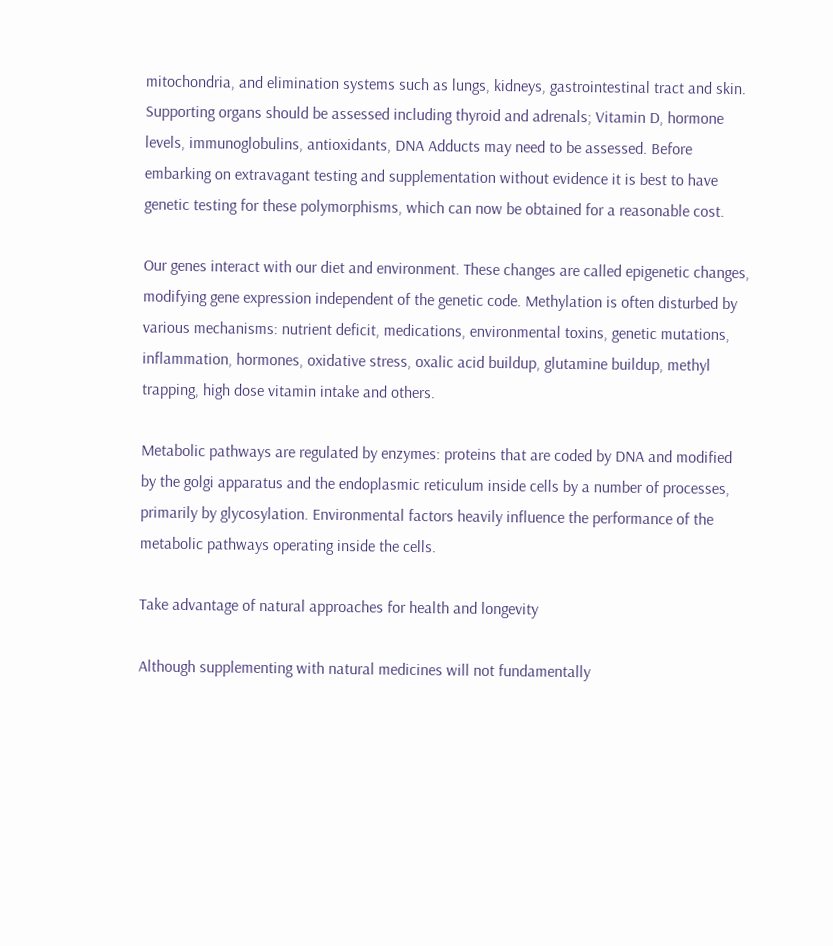mitochondria, and elimination systems such as lungs, kidneys, gastrointestinal tract and skin. Supporting organs should be assessed including thyroid and adrenals; Vitamin D, hormone levels, immunoglobulins, antioxidants, DNA Adducts may need to be assessed. Before embarking on extravagant testing and supplementation without evidence it is best to have genetic testing for these polymorphisms, which can now be obtained for a reasonable cost.

Our genes interact with our diet and environment. These changes are called epigenetic changes, modifying gene expression independent of the genetic code. Methylation is often disturbed by various mechanisms: nutrient deficit, medications, environmental toxins, genetic mutations, inflammation, hormones, oxidative stress, oxalic acid buildup, glutamine buildup, methyl trapping, high dose vitamin intake and others.

Metabolic pathways are regulated by enzymes: proteins that are coded by DNA and modified by the golgi apparatus and the endoplasmic reticulum inside cells by a number of processes, primarily by glycosylation. Environmental factors heavily influence the performance of the metabolic pathways operating inside the cells.

Take advantage of natural approaches for health and longevity

Although supplementing with natural medicines will not fundamentally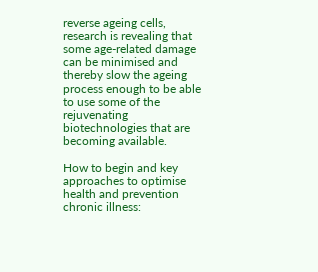reverse ageing cells, research is revealing that some age-related damage can be minimised and thereby slow the ageing process enough to be able to use some of the rejuvenating biotechnologies that are becoming available.

How to begin and key approaches to optimise health and prevention chronic illness: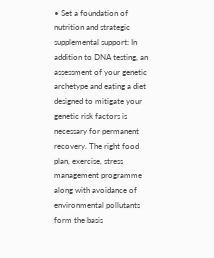• Set a foundation of nutrition and strategic supplemental support: In addition to DNA testing, an assessment of your genetic archetype and eating a diet designed to mitigate your genetic risk factors is necessary for permanent recovery. The right food plan, exercise, stress management programme along with avoidance of environmental pollutants form the basis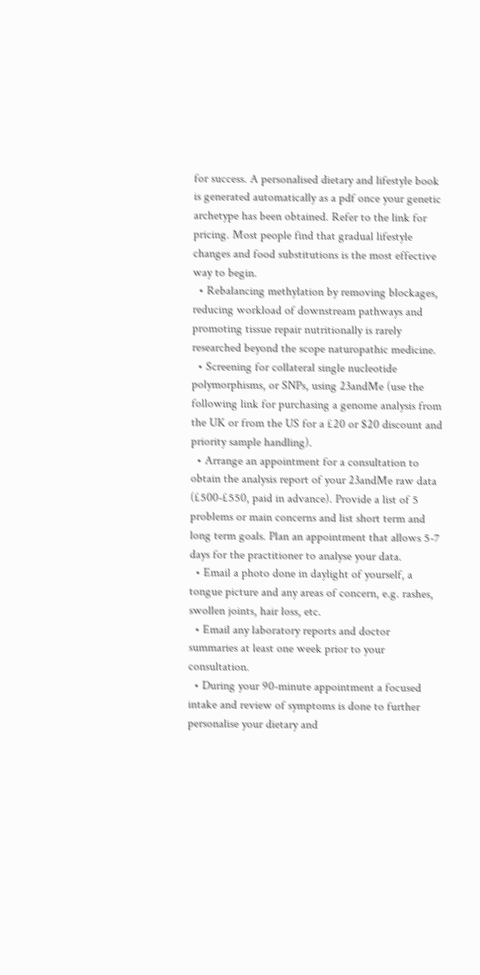for success. A personalised dietary and lifestyle book is generated automatically as a pdf once your genetic archetype has been obtained. Refer to the link for pricing. Most people find that gradual lifestyle changes and food substitutions is the most effective way to begin.
  • Rebalancing methylation by removing blockages, reducing workload of downstream pathways and promoting tissue repair nutritionally is rarely researched beyond the scope naturopathic medicine.
  • Screening for collateral single nucleotide polymorphisms, or SNPs, using 23andMe (use the following link for purchasing a genome analysis from the UK or from the US for a £20 or $20 discount and priority sample handling).
  • Arrange an appointment for a consultation to obtain the analysis report of your 23andMe raw data (£500-£550, paid in advance). Provide a list of 5 problems or main concerns and list short term and long term goals. Plan an appointment that allows 5-7 days for the practitioner to analyse your data.
  • Email a photo done in daylight of yourself, a tongue picture and any areas of concern, e.g. rashes, swollen joints, hair loss, etc.
  • Email any laboratory reports and doctor summaries at least one week prior to your consultation.
  • During your 90-minute appointment a focused intake and review of symptoms is done to further personalise your dietary and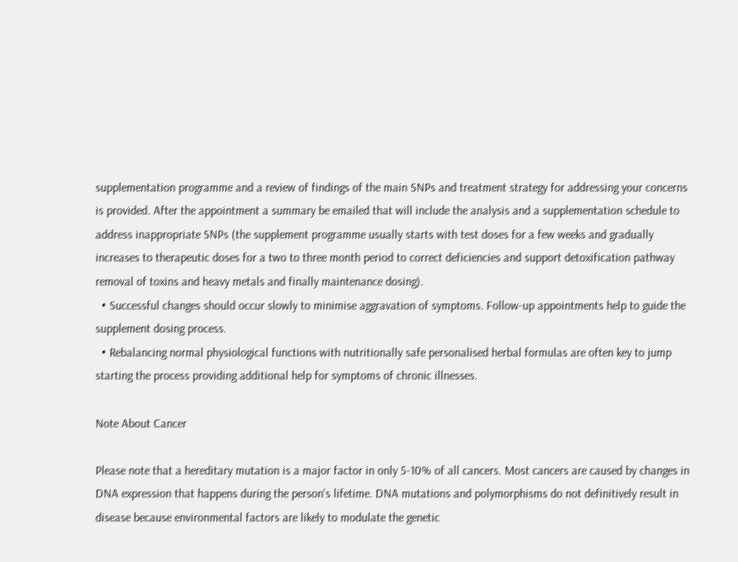supplementation programme and a review of findings of the main SNPs and treatment strategy for addressing your concerns is provided. After the appointment a summary be emailed that will include the analysis and a supplementation schedule to address inappropriate SNPs (the supplement programme usually starts with test doses for a few weeks and gradually increases to therapeutic doses for a two to three month period to correct deficiencies and support detoxification pathway removal of toxins and heavy metals and finally maintenance dosing).
  • Successful changes should occur slowly to minimise aggravation of symptoms. Follow-up appointments help to guide the supplement dosing process.
  • Rebalancing normal physiological functions with nutritionally safe personalised herbal formulas are often key to jump starting the process providing additional help for symptoms of chronic illnesses.

Note About Cancer

Please note that a hereditary mutation is a major factor in only 5-10% of all cancers. Most cancers are caused by changes in DNA expression that happens during the person's lifetime. DNA mutations and polymorphisms do not definitively result in disease because environmental factors are likely to modulate the genetic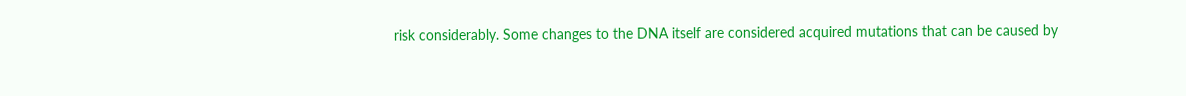risk considerably. Some changes to the DNA itself are considered acquired mutations that can be caused by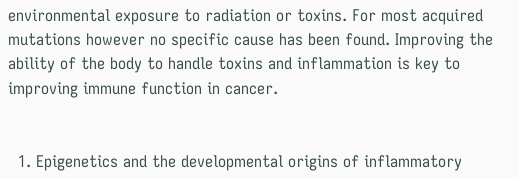environmental exposure to radiation or toxins. For most acquired mutations however no specific cause has been found. Improving the ability of the body to handle toxins and inflammation is key to improving immune function in cancer.


  1. Epigenetics and the developmental origins of inflammatory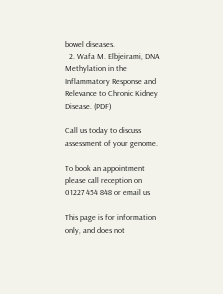bowel diseases.
  2. Wafa M. Elbjeirami, DNA Methylation in the Inflammatory Response and Relevance to Chronic Kidney Disease. (PDF)

Call us today to discuss assessment of your genome.

To book an appointment please call reception on 01227 454 848 or email us

This page is for information only, and does not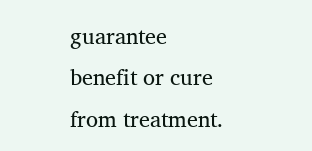guarantee benefit or cure from treatment.